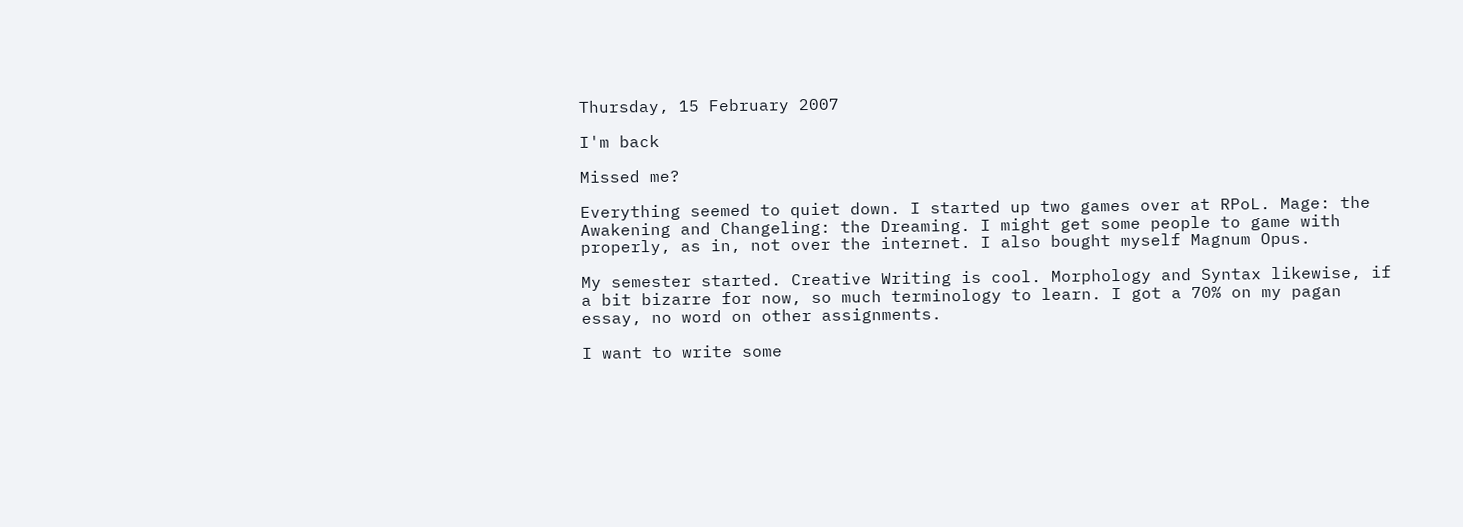Thursday, 15 February 2007

I'm back

Missed me?

Everything seemed to quiet down. I started up two games over at RPoL. Mage: the Awakening and Changeling: the Dreaming. I might get some people to game with properly, as in, not over the internet. I also bought myself Magnum Opus.

My semester started. Creative Writing is cool. Morphology and Syntax likewise, if a bit bizarre for now, so much terminology to learn. I got a 70% on my pagan essay, no word on other assignments.

I want to write some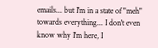emails... but I'm in a state of "meh" towards everything... I don't even know why I'm here, I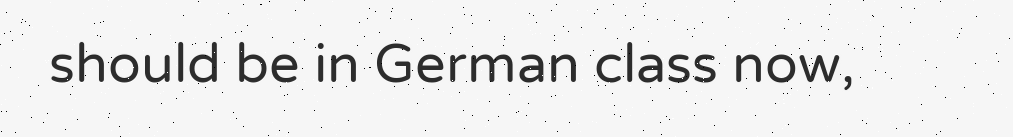should be in German class now,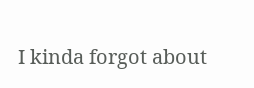I kinda forgot about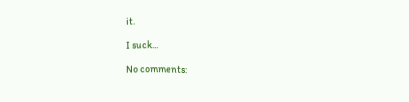it.

I suck...

No comments: